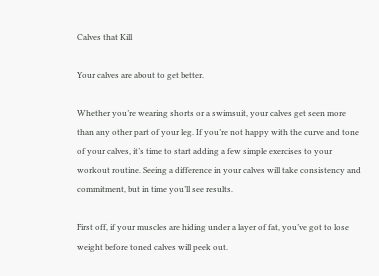Calves that Kill

Your calves are about to get better.

Whether you’re wearing shorts or a swimsuit, your calves get seen more than any other part of your leg. If you’re not happy with the curve and tone of your calves, it’s time to start adding a few simple exercises to your workout routine. Seeing a difference in your calves will take consistency and commitment, but in time you’ll see results.

First off, if your muscles are hiding under a layer of fat, you’ve got to lose weight before toned calves will peek out.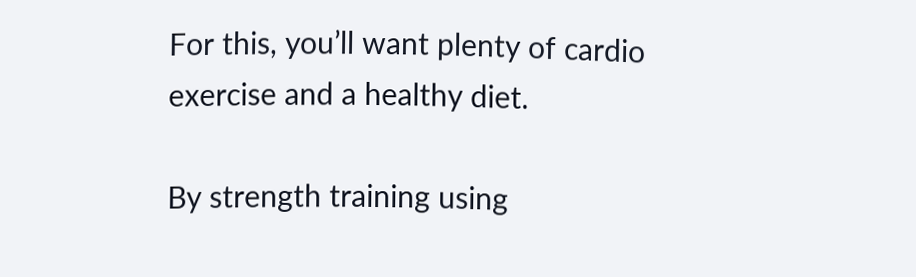For this, you’ll want plenty of cardio exercise and a healthy diet.

By strength training using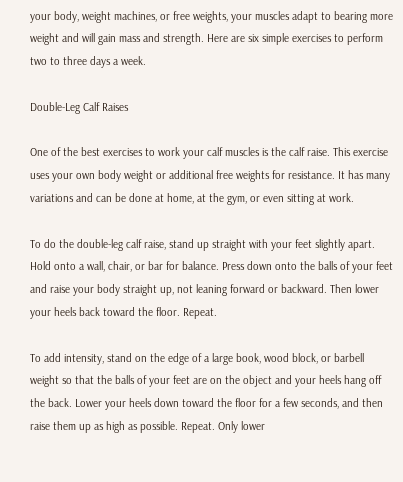your body, weight machines, or free weights, your muscles adapt to bearing more weight and will gain mass and strength. Here are six simple exercises to perform two to three days a week.

Double-Leg Calf Raises

One of the best exercises to work your calf muscles is the calf raise. This exercise uses your own body weight or additional free weights for resistance. It has many variations and can be done at home, at the gym, or even sitting at work.

To do the double-leg calf raise, stand up straight with your feet slightly apart. Hold onto a wall, chair, or bar for balance. Press down onto the balls of your feet and raise your body straight up, not leaning forward or backward. Then lower your heels back toward the floor. Repeat.

To add intensity, stand on the edge of a large book, wood block, or barbell weight so that the balls of your feet are on the object and your heels hang off the back. Lower your heels down toward the floor for a few seconds, and then raise them up as high as possible. Repeat. Only lower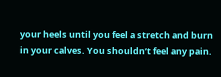your heels until you feel a stretch and burn in your calves. You shouldn’t feel any pain.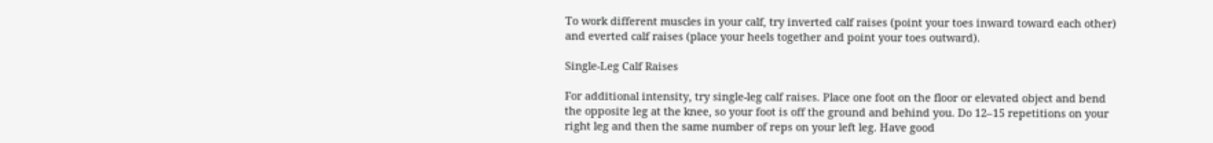To work different muscles in your calf, try inverted calf raises (point your toes inward toward each other) and everted calf raises (place your heels together and point your toes outward).

Single-Leg Calf Raises

For additional intensity, try single-leg calf raises. Place one foot on the floor or elevated object and bend the opposite leg at the knee, so your foot is off the ground and behind you. Do 12–15 repetitions on your right leg and then the same number of reps on your left leg. Have good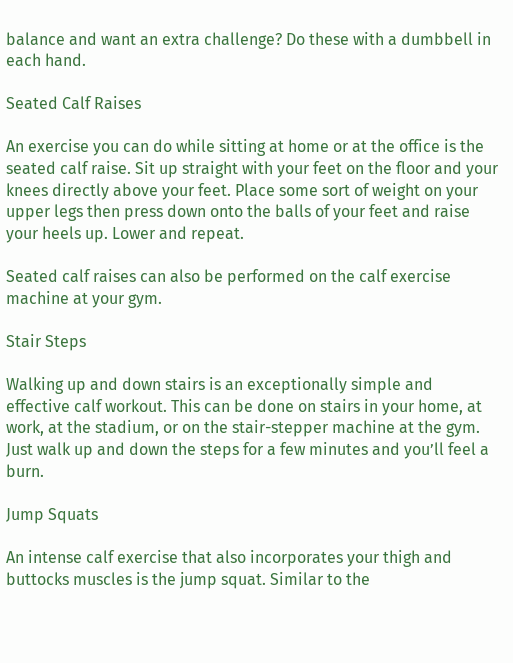balance and want an extra challenge? Do these with a dumbbell in each hand.

Seated Calf Raises

An exercise you can do while sitting at home or at the office is the seated calf raise. Sit up straight with your feet on the floor and your knees directly above your feet. Place some sort of weight on your upper legs then press down onto the balls of your feet and raise your heels up. Lower and repeat.

Seated calf raises can also be performed on the calf exercise machine at your gym.

Stair Steps

Walking up and down stairs is an exceptionally simple and effective calf workout. This can be done on stairs in your home, at work, at the stadium, or on the stair-stepper machine at the gym. Just walk up and down the steps for a few minutes and you’ll feel a burn.

Jump Squats

An intense calf exercise that also incorporates your thigh and buttocks muscles is the jump squat. Similar to the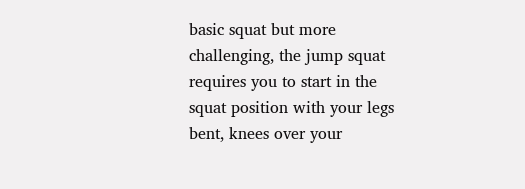basic squat but more challenging, the jump squat requires you to start in the squat position with your legs bent, knees over your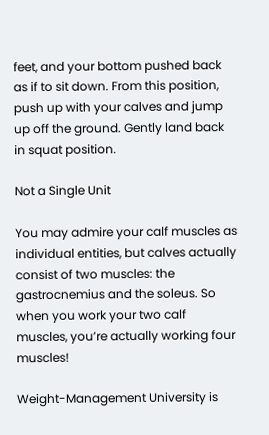feet, and your bottom pushed back as if to sit down. From this position, push up with your calves and jump up off the ground. Gently land back in squat position.

Not a Single Unit

You may admire your calf muscles as individual entities, but calves actually consist of two muscles: the gastrocnemius and the soleus. So when you work your two calf muscles, you’re actually working four muscles!

Weight-Management University is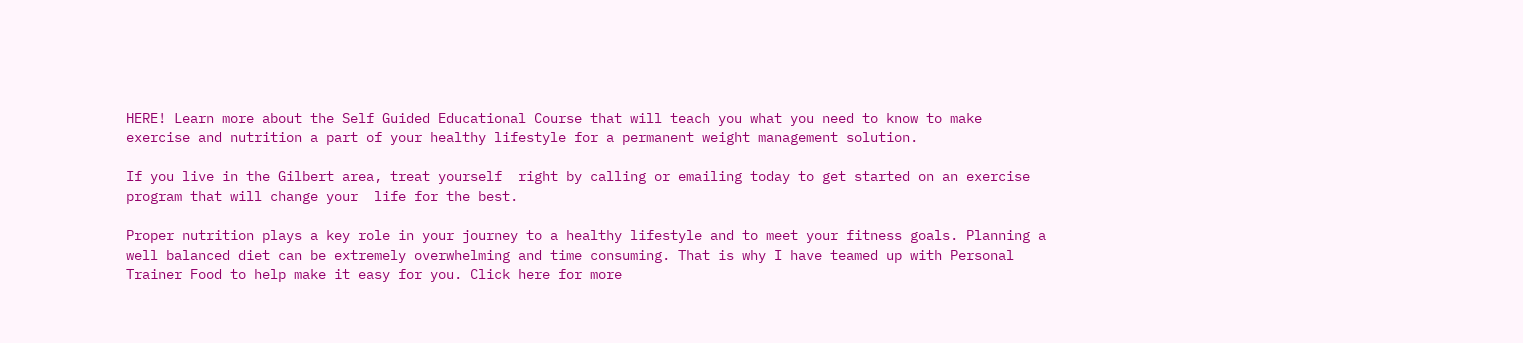HERE! Learn more about the Self Guided Educational Course that will teach you what you need to know to make exercise and nutrition a part of your healthy lifestyle for a permanent weight management solution.

If you live in the Gilbert area, treat yourself  right by calling or emailing today to get started on an exercise program that will change your  life for the best.

Proper nutrition plays a key role in your journey to a healthy lifestyle and to meet your fitness goals. Planning a well balanced diet can be extremely overwhelming and time consuming. That is why I have teamed up with Personal Trainer Food to help make it easy for you. Click here for more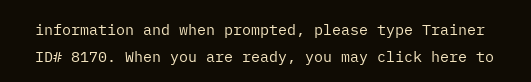information and when prompted, please type Trainer ID# 8170. When you are ready, you may click here to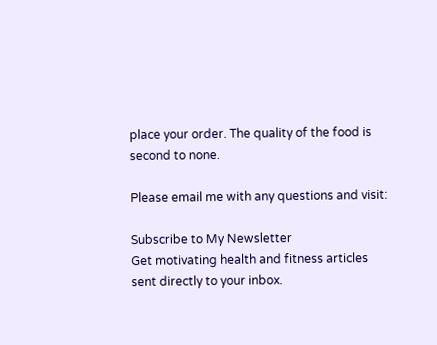place your order. The quality of the food is second to none.

Please email me with any questions and visit:

Subscribe to My Newsletter
Get motivating health and fitness articles sent directly to your inbox.